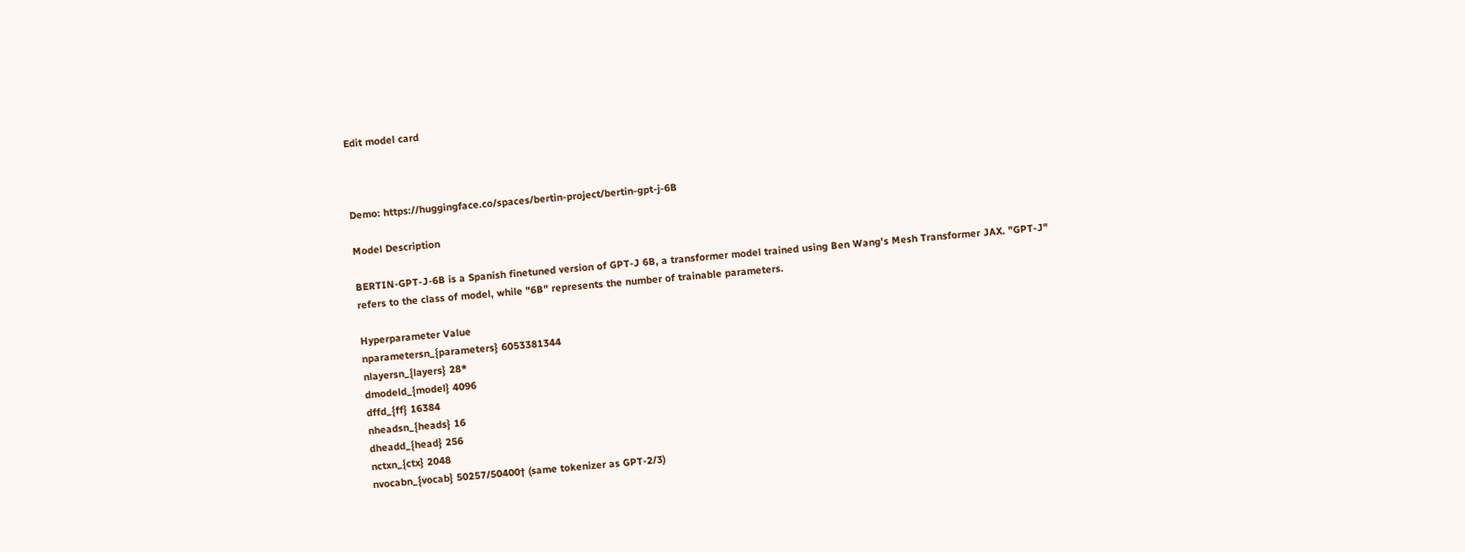Edit model card



Demo: https://huggingface.co/spaces/bertin-project/bertin-gpt-j-6B

Model Description

BERTIN-GPT-J-6B is a Spanish finetuned version of GPT-J 6B, a transformer model trained using Ben Wang's Mesh Transformer JAX. "GPT-J" refers to the class of model, while "6B" represents the number of trainable parameters.

Hyperparameter Value
nparametersn_{parameters} 6053381344
nlayersn_{layers} 28*
dmodeld_{model} 4096
dffd_{ff} 16384
nheadsn_{heads} 16
dheadd_{head} 256
nctxn_{ctx} 2048
nvocabn_{vocab} 50257/50400† (same tokenizer as GPT-2/3)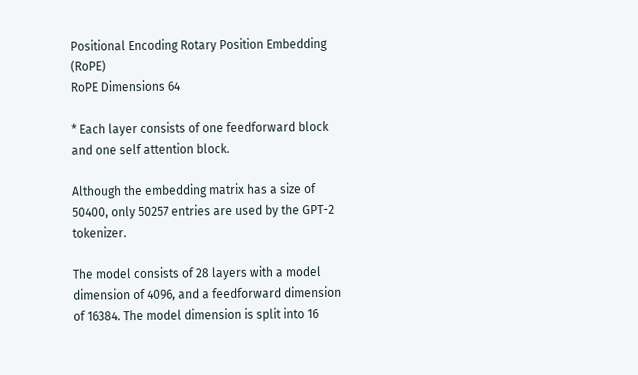Positional Encoding Rotary Position Embedding (RoPE)
RoPE Dimensions 64

* Each layer consists of one feedforward block and one self attention block.

Although the embedding matrix has a size of 50400, only 50257 entries are used by the GPT-2 tokenizer.

The model consists of 28 layers with a model dimension of 4096, and a feedforward dimension of 16384. The model dimension is split into 16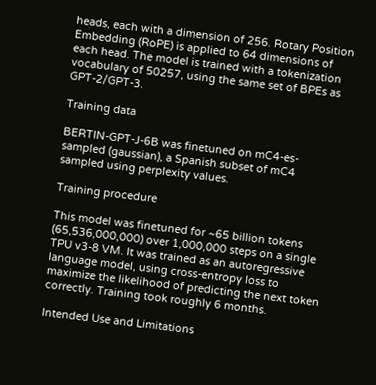heads, each with a dimension of 256. Rotary Position Embedding (RoPE) is applied to 64 dimensions of each head. The model is trained with a tokenization vocabulary of 50257, using the same set of BPEs as GPT-2/GPT-3.

Training data

BERTIN-GPT-J-6B was finetuned on mC4-es-sampled (gaussian), a Spanish subset of mC4 sampled using perplexity values.

Training procedure

This model was finetuned for ~65 billion tokens (65,536,000,000) over 1,000,000 steps on a single TPU v3-8 VM. It was trained as an autoregressive language model, using cross-entropy loss to maximize the likelihood of predicting the next token correctly. Training took roughly 6 months.

Intended Use and Limitations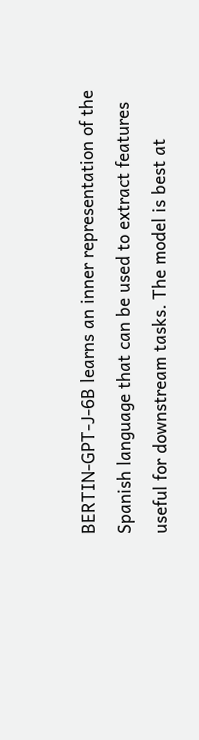BERTIN-GPT-J-6B learns an inner representation of the Spanish language that can be used to extract features useful for downstream tasks. The model is best at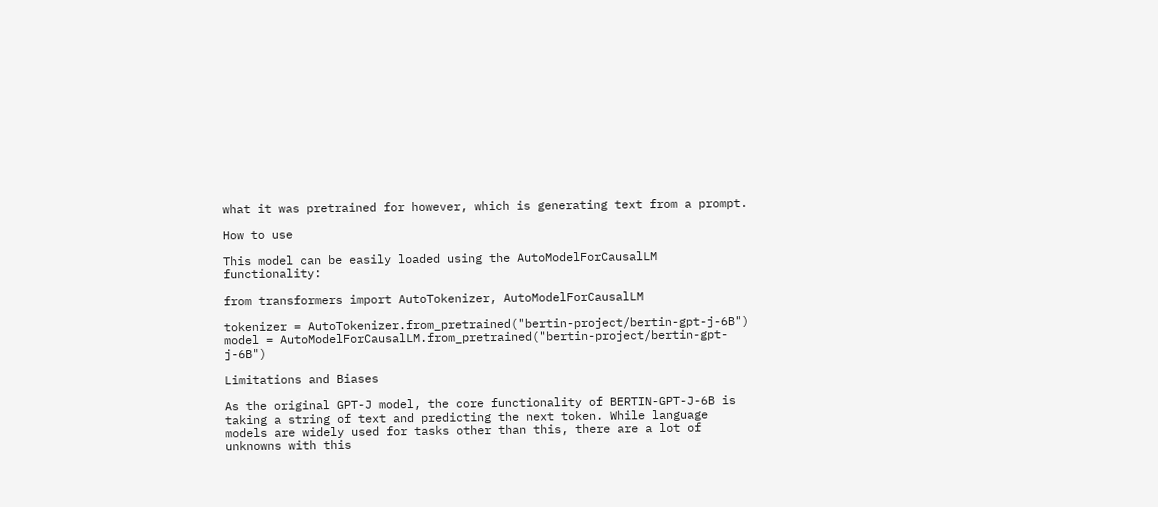what it was pretrained for however, which is generating text from a prompt.

How to use

This model can be easily loaded using the AutoModelForCausalLM functionality:

from transformers import AutoTokenizer, AutoModelForCausalLM

tokenizer = AutoTokenizer.from_pretrained("bertin-project/bertin-gpt-j-6B")
model = AutoModelForCausalLM.from_pretrained("bertin-project/bertin-gpt-j-6B")

Limitations and Biases

As the original GPT-J model, the core functionality of BERTIN-GPT-J-6B is taking a string of text and predicting the next token. While language models are widely used for tasks other than this, there are a lot of unknowns with this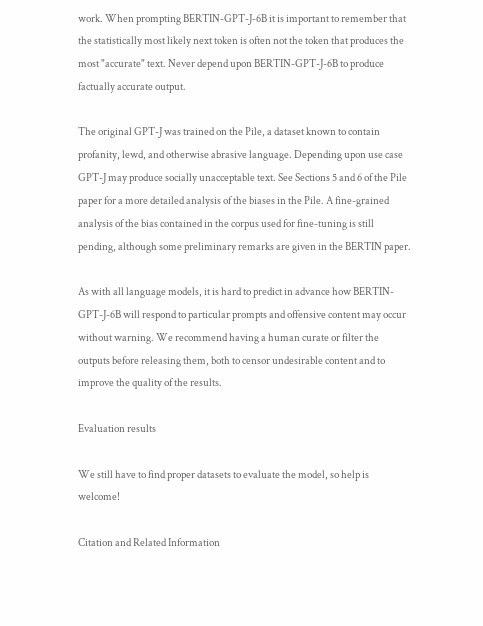work. When prompting BERTIN-GPT-J-6B it is important to remember that the statistically most likely next token is often not the token that produces the most "accurate" text. Never depend upon BERTIN-GPT-J-6B to produce factually accurate output.

The original GPT-J was trained on the Pile, a dataset known to contain profanity, lewd, and otherwise abrasive language. Depending upon use case GPT-J may produce socially unacceptable text. See Sections 5 and 6 of the Pile paper for a more detailed analysis of the biases in the Pile. A fine-grained analysis of the bias contained in the corpus used for fine-tuning is still pending, although some preliminary remarks are given in the BERTIN paper.

As with all language models, it is hard to predict in advance how BERTIN-GPT-J-6B will respond to particular prompts and offensive content may occur without warning. We recommend having a human curate or filter the outputs before releasing them, both to censor undesirable content and to improve the quality of the results.

Evaluation results

We still have to find proper datasets to evaluate the model, so help is welcome!

Citation and Related Information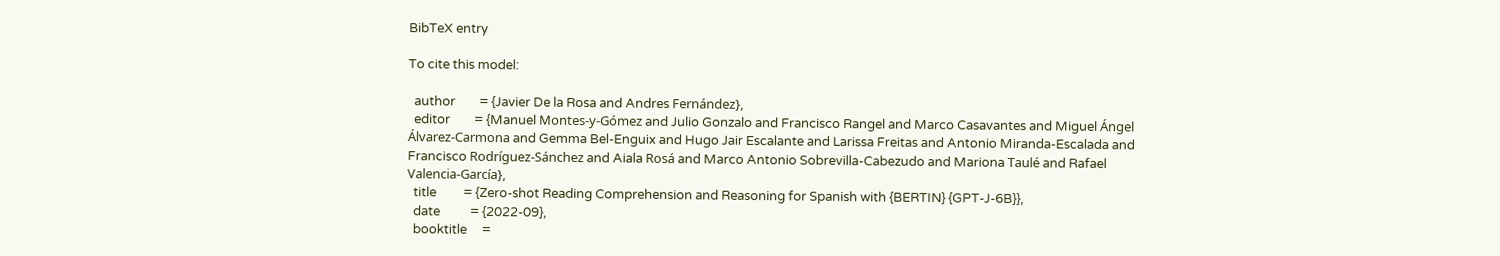BibTeX entry

To cite this model:

  author        = {Javier De la Rosa and Andres Fernández},
  editor        = {Manuel Montes-y-Gómez and Julio Gonzalo and Francisco Rangel and Marco Casavantes and Miguel Ángel Álvarez-Carmona and Gemma Bel-Enguix and Hugo Jair Escalante and Larissa Freitas and Antonio Miranda-Escalada and Francisco Rodríguez-Sánchez and Aiala Rosá and Marco Antonio Sobrevilla-Cabezudo and Mariona Taulé and Rafael Valencia-García},
  title         = {Zero-shot Reading Comprehension and Reasoning for Spanish with {BERTIN} {GPT-J-6B}},
  date          = {2022-09},
  booktitle     =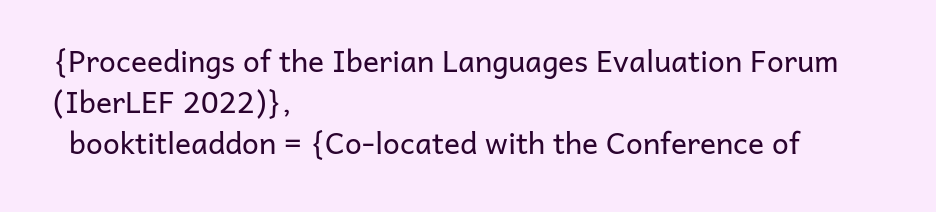{Proceedings of the Iberian Languages Evaluation Forum (IberLEF 2022)},
  booktitleaddon = {Co-located with the Conference of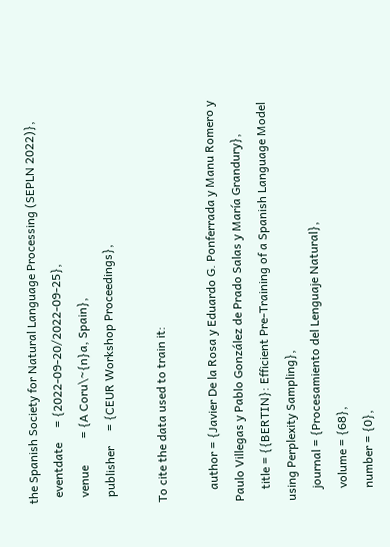the Spanish Society for Natural Language Processing (SEPLN 2022)},
  eventdate     = {2022-09-20/2022-09-25},
  venue         = {A Coru\~{n}a, Spain},
  publisher     = {CEUR Workshop Proceedings},

To cite the data used to train it:

    author = {Javier De la Rosa y Eduardo G. Ponferrada y Manu Romero y Paulo Villegas y Pablo González de Prado Salas y María Grandury},
    title = {{BERTIN}: Efficient Pre-Training of a Spanish Language Model using Perplexity Sampling},
    journal = {Procesamiento del Lenguaje Natural},
    volume = {68},
    number = {0},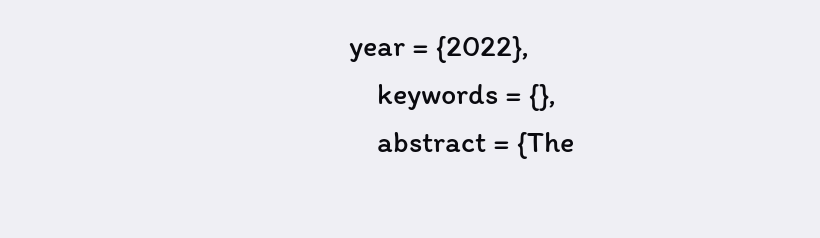year = {2022},
    keywords = {},
    abstract = {The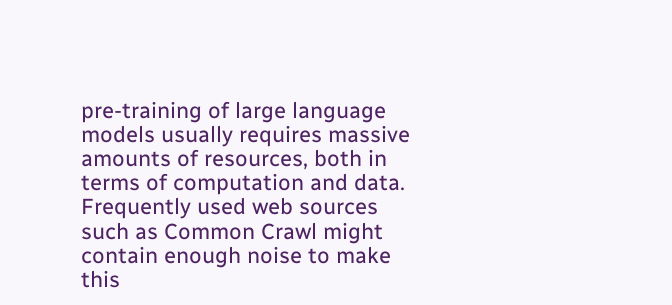pre-training of large language models usually requires massive amounts of resources, both in terms of computation and data. Frequently used web sources such as Common Crawl might contain enough noise to make this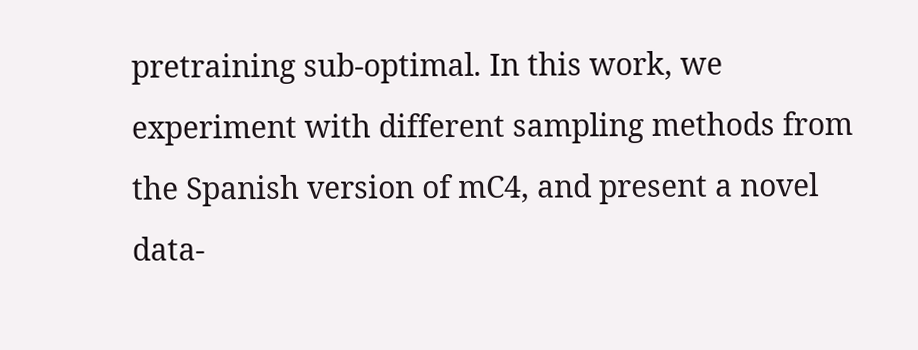pretraining sub-optimal. In this work, we experiment with different sampling methods from the Spanish version of mC4, and present a novel data-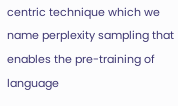centric technique which we name perplexity sampling that enables the pre-training of language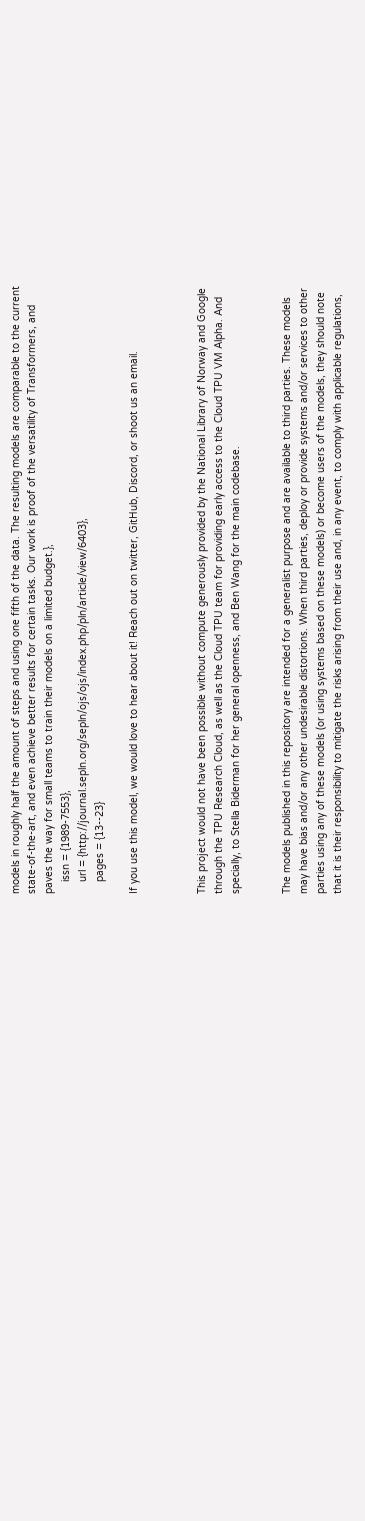models in roughly half the amount of steps and using one fifth of the data. The resulting models are comparable to the current state-of-the-art, and even achieve better results for certain tasks. Our work is proof of the versatility of Transformers, and paves the way for small teams to train their models on a limited budget.},
    issn = {1989-7553},
    url = {http://journal.sepln.org/sepln/ojs/ojs/index.php/pln/article/view/6403},
    pages = {13--23}

If you use this model, we would love to hear about it! Reach out on twitter, GitHub, Discord, or shoot us an email.



This project would not have been possible without compute generously provided by the National Library of Norway and Google through the TPU Research Cloud, as well as the Cloud TPU team for providing early access to the Cloud TPU VM Alpha. And specially, to Stella Biderman for her general openness, and Ben Wang for the main codebase.


The models published in this repository are intended for a generalist purpose and are available to third parties. These models may have bias and/or any other undesirable distortions. When third parties, deploy or provide systems and/or services to other parties using any of these models (or using systems based on these models) or become users of the models, they should note that it is their responsibility to mitigate the risks arising from their use and, in any event, to comply with applicable regulations,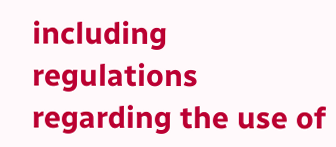including regulations regarding the use of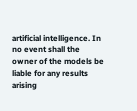artificial intelligence. In no event shall the owner of the models be liable for any results arising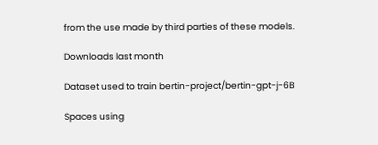from the use made by third parties of these models.

Downloads last month

Dataset used to train bertin-project/bertin-gpt-j-6B

Spaces using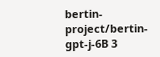bertin-project/bertin-gpt-j-6B 3